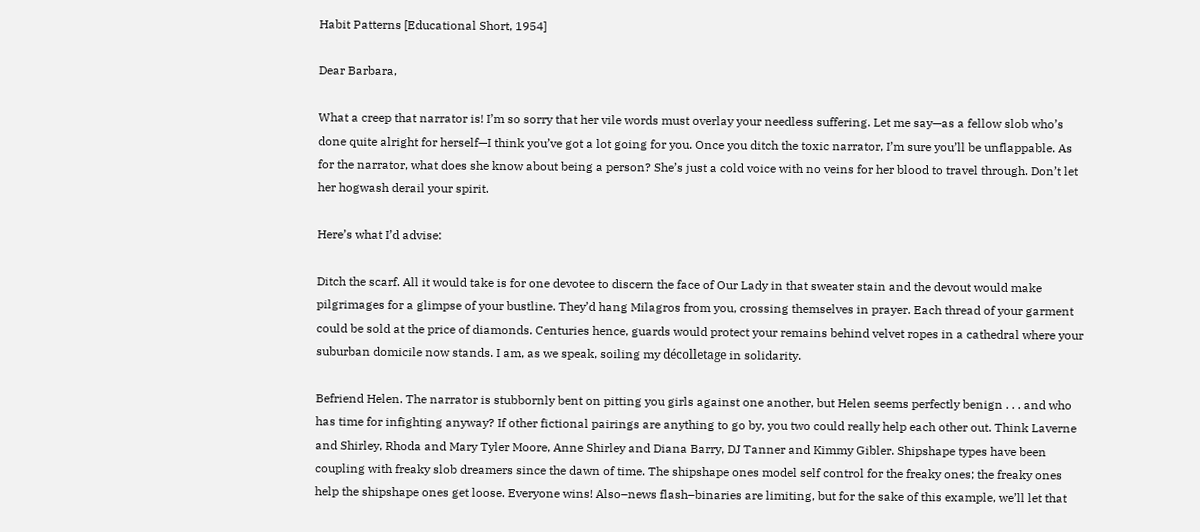Habit Patterns [Educational Short, 1954]

Dear Barbara,

What a creep that narrator is! I’m so sorry that her vile words must overlay your needless suffering. Let me say—as a fellow slob who’s done quite alright for herself—I think you’ve got a lot going for you. Once you ditch the toxic narrator, I’m sure you’ll be unflappable. As for the narrator, what does she know about being a person? She’s just a cold voice with no veins for her blood to travel through. Don’t let her hogwash derail your spirit.

Here’s what I’d advise:

Ditch the scarf. All it would take is for one devotee to discern the face of Our Lady in that sweater stain and the devout would make pilgrimages for a glimpse of your bustline. They’d hang Milagros from you, crossing themselves in prayer. Each thread of your garment could be sold at the price of diamonds. Centuries hence, guards would protect your remains behind velvet ropes in a cathedral where your suburban domicile now stands. I am, as we speak, soiling my décolletage in solidarity.

Befriend Helen. The narrator is stubbornly bent on pitting you girls against one another, but Helen seems perfectly benign . . . and who has time for infighting anyway? If other fictional pairings are anything to go by, you two could really help each other out. Think Laverne and Shirley, Rhoda and Mary Tyler Moore, Anne Shirley and Diana Barry, DJ Tanner and Kimmy Gibler. Shipshape types have been coupling with freaky slob dreamers since the dawn of time. The shipshape ones model self control for the freaky ones; the freaky ones help the shipshape ones get loose. Everyone wins! Also–news flash–binaries are limiting, but for the sake of this example, we’ll let that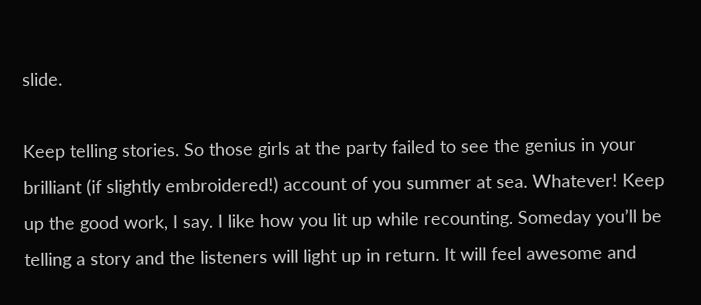slide.

Keep telling stories. So those girls at the party failed to see the genius in your brilliant (if slightly embroidered!) account of you summer at sea. Whatever! Keep up the good work, I say. I like how you lit up while recounting. Someday you’ll be telling a story and the listeners will light up in return. It will feel awesome and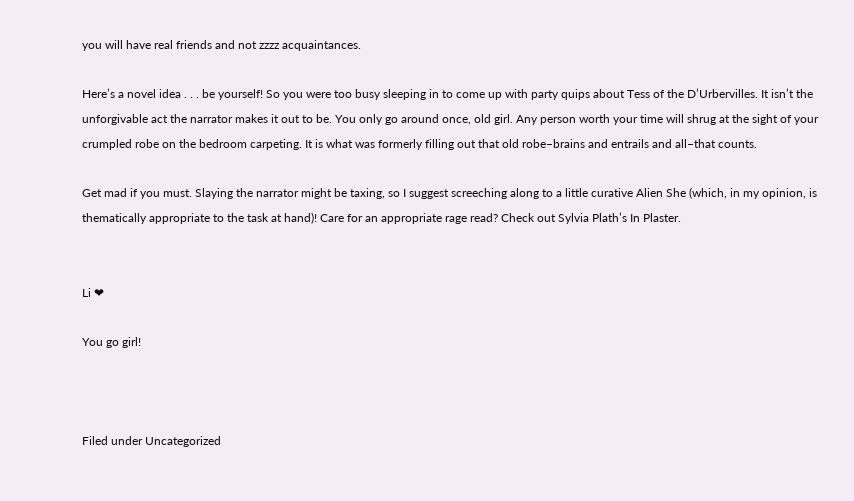you will have real friends and not zzzz acquaintances.

Here’s a novel idea . . . be yourself! So you were too busy sleeping in to come up with party quips about Tess of the D’Urbervilles. It isn’t the unforgivable act the narrator makes it out to be. You only go around once, old girl. Any person worth your time will shrug at the sight of your crumpled robe on the bedroom carpeting. It is what was formerly filling out that old robe–brains and entrails and all–that counts.

Get mad if you must. Slaying the narrator might be taxing, so I suggest screeching along to a little curative Alien She (which, in my opinion, is thematically appropriate to the task at hand)! Care for an appropriate rage read? Check out Sylvia Plath’s In Plaster.


Li ❤

You go girl!



Filed under Uncategorized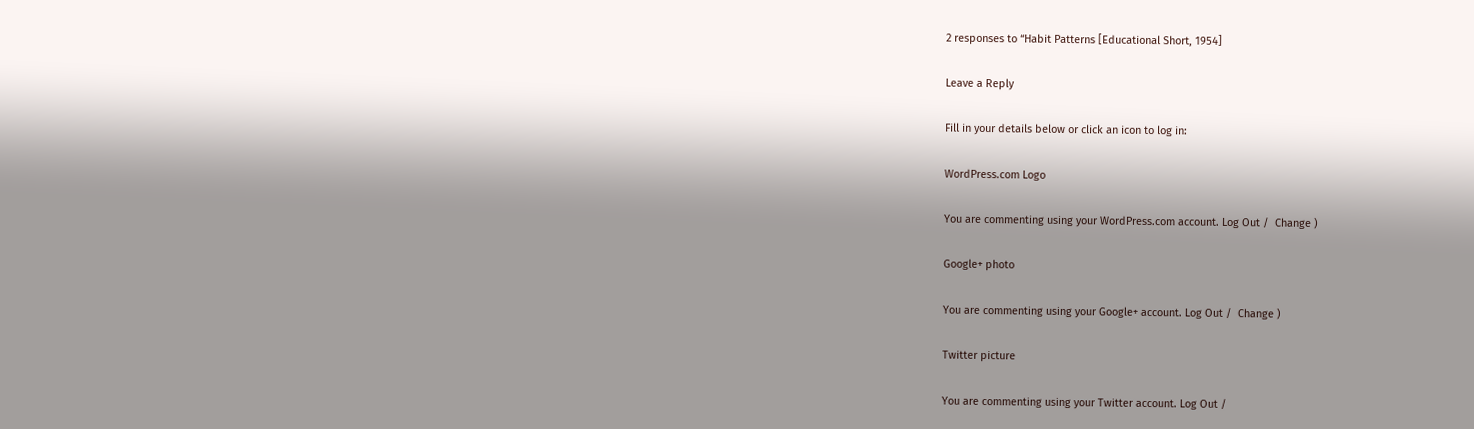2 responses to “Habit Patterns [Educational Short, 1954]

Leave a Reply

Fill in your details below or click an icon to log in:

WordPress.com Logo

You are commenting using your WordPress.com account. Log Out /  Change )

Google+ photo

You are commenting using your Google+ account. Log Out /  Change )

Twitter picture

You are commenting using your Twitter account. Log Out /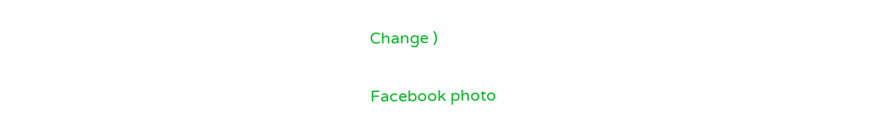Change )

Facebook photo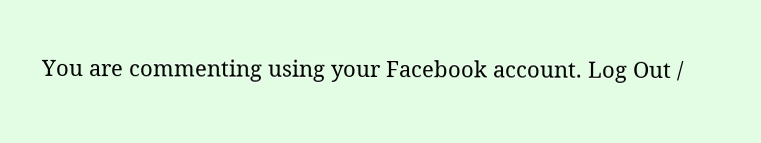You are commenting using your Facebook account. Log Out /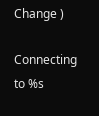Change )

Connecting to %s